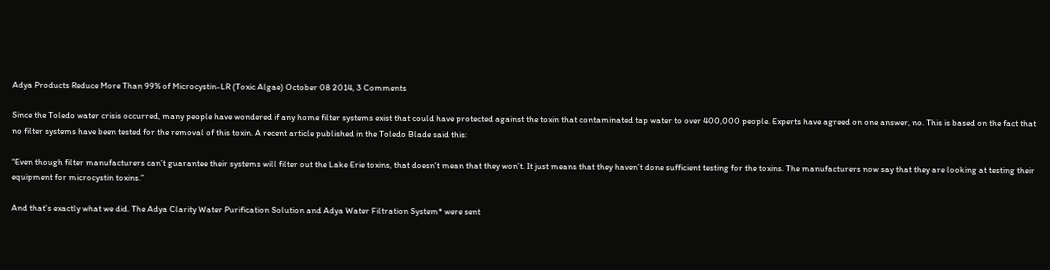Adya Products Reduce More Than 99% of Microcystin-LR (Toxic Algae) October 08 2014, 3 Comments

Since the Toledo water crisis occurred, many people have wondered if any home filter systems exist that could have protected against the toxin that contaminated tap water to over 400,000 people. Experts have agreed on one answer, no. This is based on the fact that no filter systems have been tested for the removal of this toxin. A recent article published in the Toledo Blade said this:

“Even though filter manufacturers can’t guarantee their systems will filter out the Lake Erie toxins, that doesn't mean that they won’t. It just means that they haven’t done sufficient testing for the toxins. The manufacturers now say that they are looking at testing their equipment for microcystin toxins.”

And that’s exactly what we did. The Adya Clarity Water Purification Solution and Adya Water Filtration System* were sent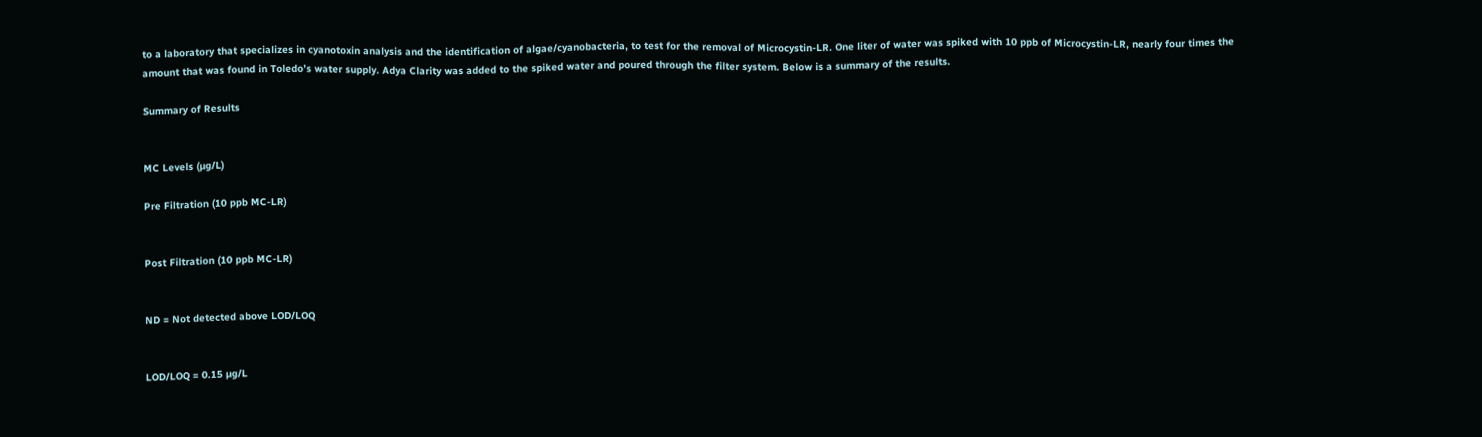to a laboratory that specializes in cyanotoxin analysis and the identification of algae/cyanobacteria, to test for the removal of Microcystin-LR. One liter of water was spiked with 10 ppb of Microcystin-LR, nearly four times the amount that was found in Toledo’s water supply. Adya Clarity was added to the spiked water and poured through the filter system. Below is a summary of the results.

Summary of Results


MC Levels (µg/L)

Pre Filtration (10 ppb MC-LR)


Post Filtration (10 ppb MC-LR)


ND = Not detected above LOD/LOQ


LOD/LOQ = 0.15 µg/L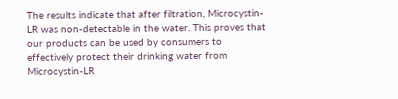The results indicate that after filtration, Microcystin-LR was non-detectable in the water. This proves that our products can be used by consumers to effectively protect their drinking water from Microcystin-LR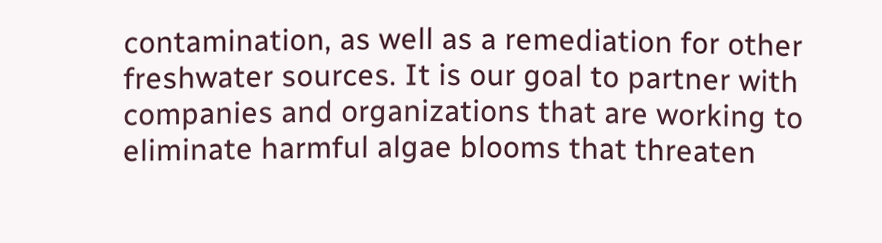contamination, as well as a remediation for other freshwater sources. It is our goal to partner with companies and organizations that are working to eliminate harmful algae blooms that threaten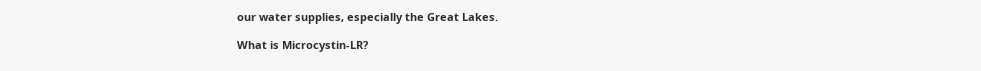our water supplies, especially the Great Lakes.

What is Microcystin-LR?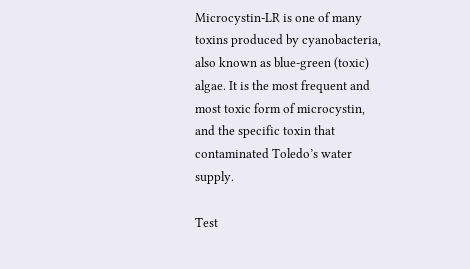Microcystin-LR is one of many toxins produced by cyanobacteria, also known as blue-green (toxic) algae. It is the most frequent and most toxic form of microcystin, and the specific toxin that contaminated Toledo’s water supply.

Test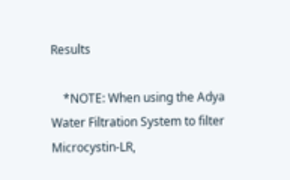Results

    *NOTE: When using the Adya Water Filtration System to filter Microcystin-LR,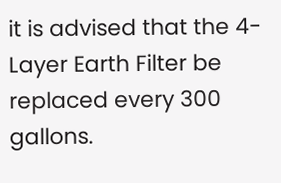it is advised that the 4-Layer Earth Filter be replaced every 300 gallons.